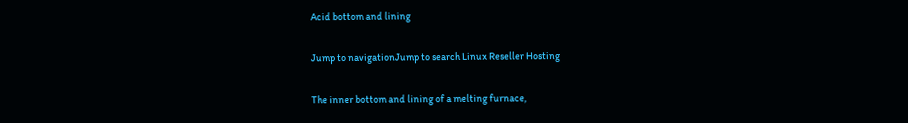Acid bottom and lining

Jump to navigationJump to search Linux Reseller Hosting

The inner bottom and lining of a melting furnace,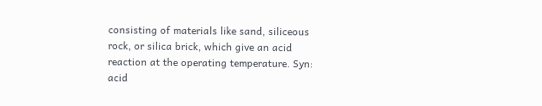consisting of materials like sand, siliceous rock, or silica brick, which give an acid reaction at the operating temperature. Syn: acid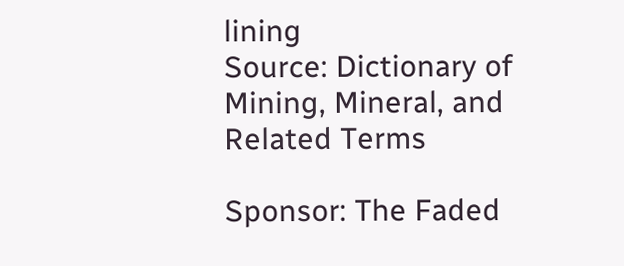lining
Source: Dictionary of Mining, Mineral, and Related Terms

Sponsor: The Faded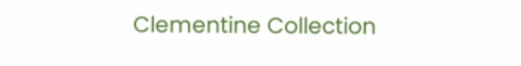Clementine Collection